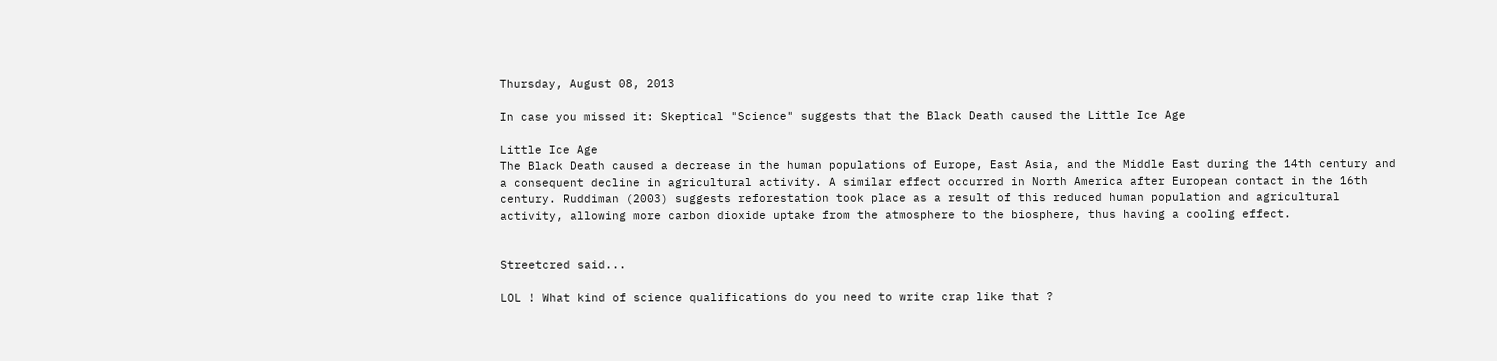Thursday, August 08, 2013

In case you missed it: Skeptical "Science" suggests that the Black Death caused the Little Ice Age

Little Ice Age
The Black Death caused a decrease in the human populations of Europe, East Asia, and the Middle East during the 14th century and a consequent decline in agricultural activity. A similar effect occurred in North America after European contact in the 16th century. Ruddiman (2003) suggests reforestation took place as a result of this reduced human population and agricultural activity, allowing more carbon dioxide uptake from the atmosphere to the biosphere, thus having a cooling effect.


Streetcred said...

LOL ! What kind of science qualifications do you need to write crap like that ?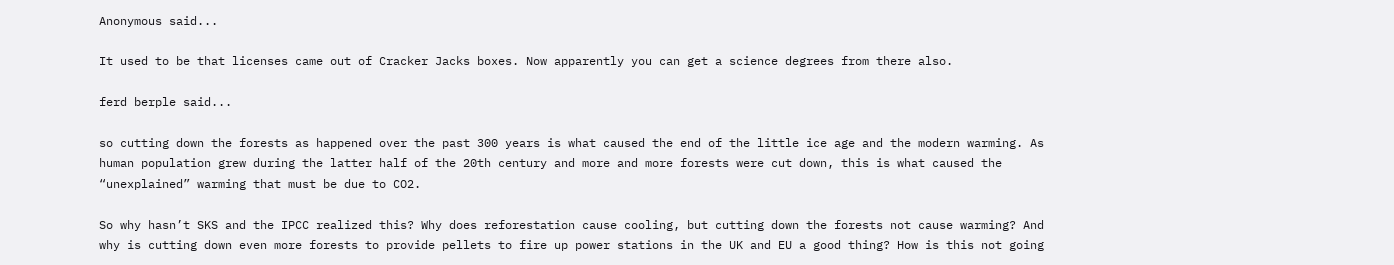Anonymous said...

It used to be that licenses came out of Cracker Jacks boxes. Now apparently you can get a science degrees from there also.

ferd berple said...

so cutting down the forests as happened over the past 300 years is what caused the end of the little ice age and the modern warming. As human population grew during the latter half of the 20th century and more and more forests were cut down, this is what caused the “unexplained” warming that must be due to CO2.

So why hasn’t SKS and the IPCC realized this? Why does reforestation cause cooling, but cutting down the forests not cause warming? And why is cutting down even more forests to provide pellets to fire up power stations in the UK and EU a good thing? How is this not going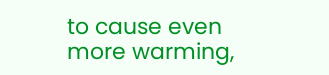to cause even more warming,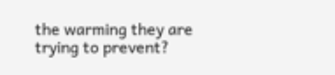the warming they are trying to prevent?